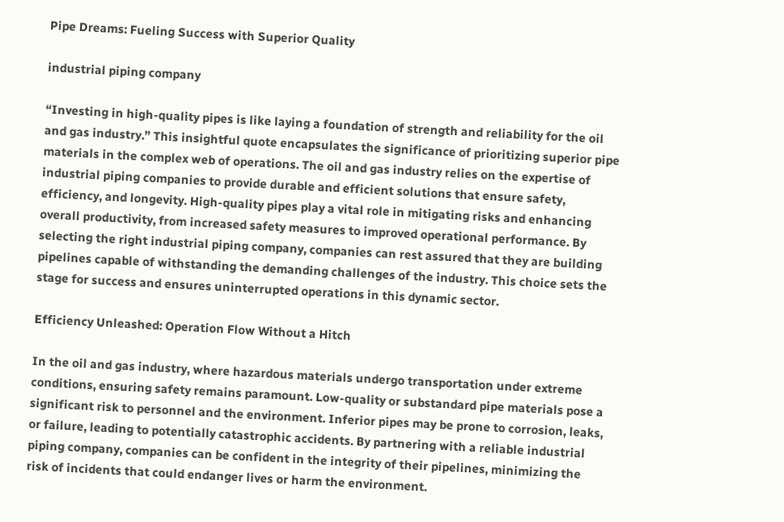Pipe Dreams: Fueling Success with Superior Quality

industrial piping company

“Investing in high-quality pipes is like laying a foundation of strength and reliability for the oil and gas industry.” This insightful quote encapsulates the significance of prioritizing superior pipe materials in the complex web of operations. The oil and gas industry relies on the expertise of industrial piping companies to provide durable and efficient solutions that ensure safety, efficiency, and longevity. High-quality pipes play a vital role in mitigating risks and enhancing overall productivity, from increased safety measures to improved operational performance. By selecting the right industrial piping company, companies can rest assured that they are building pipelines capable of withstanding the demanding challenges of the industry. This choice sets the stage for success and ensures uninterrupted operations in this dynamic sector.

Efficiency Unleashed: Operation Flow Without a Hitch

In the oil and gas industry, where hazardous materials undergo transportation under extreme conditions, ensuring safety remains paramount. Low-quality or substandard pipe materials pose a significant risk to personnel and the environment. Inferior pipes may be prone to corrosion, leaks, or failure, leading to potentially catastrophic accidents. By partnering with a reliable industrial piping company, companies can be confident in the integrity of their pipelines, minimizing the risk of incidents that could endanger lives or harm the environment.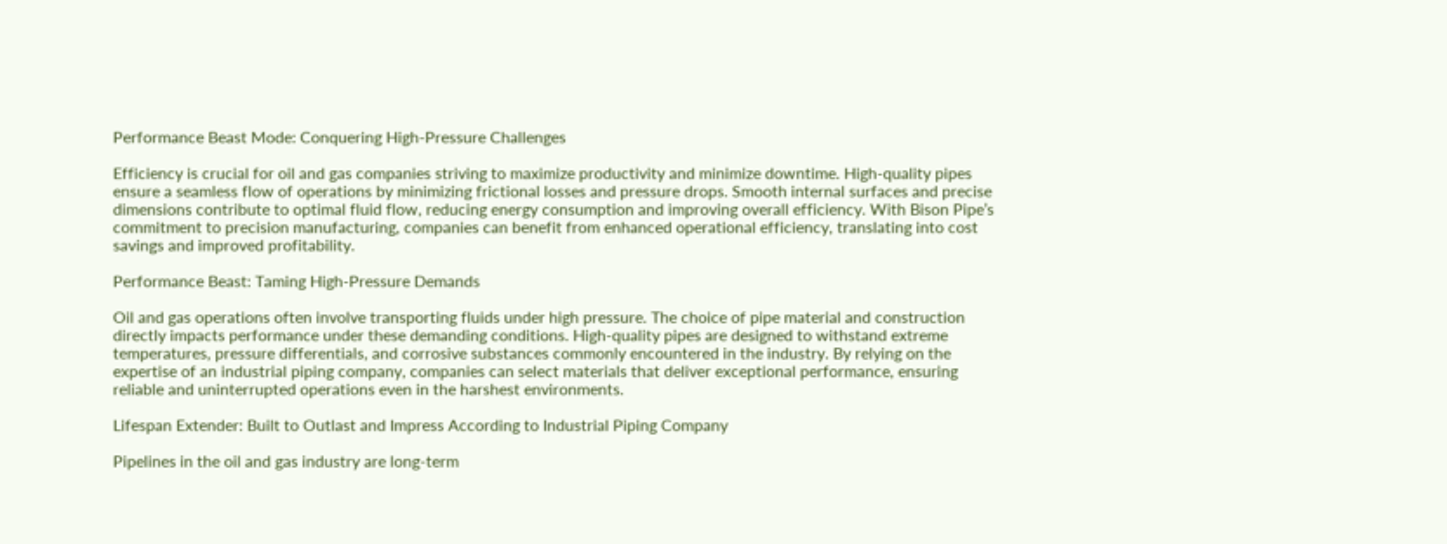Performance Beast Mode: Conquering High-Pressure Challenges

Efficiency is crucial for oil and gas companies striving to maximize productivity and minimize downtime. High-quality pipes ensure a seamless flow of operations by minimizing frictional losses and pressure drops. Smooth internal surfaces and precise dimensions contribute to optimal fluid flow, reducing energy consumption and improving overall efficiency. With Bison Pipe’s commitment to precision manufacturing, companies can benefit from enhanced operational efficiency, translating into cost savings and improved profitability.

Performance Beast: Taming High-Pressure Demands

Oil and gas operations often involve transporting fluids under high pressure. The choice of pipe material and construction directly impacts performance under these demanding conditions. High-quality pipes are designed to withstand extreme temperatures, pressure differentials, and corrosive substances commonly encountered in the industry. By relying on the expertise of an industrial piping company, companies can select materials that deliver exceptional performance, ensuring reliable and uninterrupted operations even in the harshest environments.

Lifespan Extender: Built to Outlast and Impress According to Industrial Piping Company

Pipelines in the oil and gas industry are long-term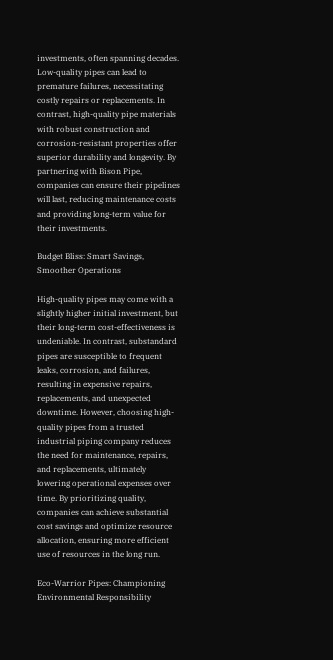investments, often spanning decades. Low-quality pipes can lead to premature failures, necessitating costly repairs or replacements. In contrast, high-quality pipe materials with robust construction and corrosion-resistant properties offer superior durability and longevity. By partnering with Bison Pipe, companies can ensure their pipelines will last, reducing maintenance costs and providing long-term value for their investments.

Budget Bliss: Smart Savings, Smoother Operations

High-quality pipes may come with a slightly higher initial investment, but their long-term cost-effectiveness is undeniable. In contrast, substandard pipes are susceptible to frequent leaks, corrosion, and failures, resulting in expensive repairs, replacements, and unexpected downtime. However, choosing high-quality pipes from a trusted industrial piping company reduces the need for maintenance, repairs, and replacements, ultimately lowering operational expenses over time. By prioritizing quality, companies can achieve substantial cost savings and optimize resource allocation, ensuring more efficient use of resources in the long run.

Eco-Warrior Pipes: Championing Environmental Responsibility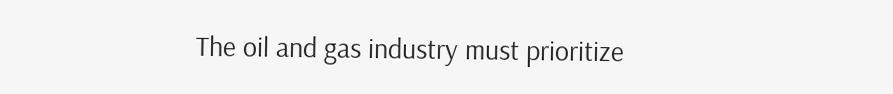The oil and gas industry must prioritize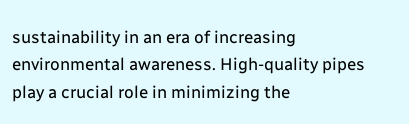sustainability in an era of increasing environmental awareness. High-quality pipes play a crucial role in minimizing the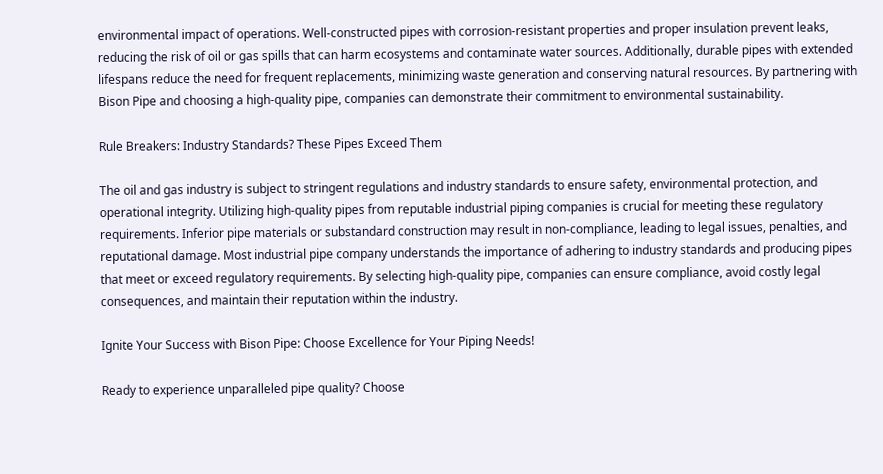environmental impact of operations. Well-constructed pipes with corrosion-resistant properties and proper insulation prevent leaks, reducing the risk of oil or gas spills that can harm ecosystems and contaminate water sources. Additionally, durable pipes with extended lifespans reduce the need for frequent replacements, minimizing waste generation and conserving natural resources. By partnering with Bison Pipe and choosing a high-quality pipe, companies can demonstrate their commitment to environmental sustainability.

Rule Breakers: Industry Standards? These Pipes Exceed Them

The oil and gas industry is subject to stringent regulations and industry standards to ensure safety, environmental protection, and operational integrity. Utilizing high-quality pipes from reputable industrial piping companies is crucial for meeting these regulatory requirements. Inferior pipe materials or substandard construction may result in non-compliance, leading to legal issues, penalties, and reputational damage. Most industrial pipe company understands the importance of adhering to industry standards and producing pipes that meet or exceed regulatory requirements. By selecting high-quality pipe, companies can ensure compliance, avoid costly legal consequences, and maintain their reputation within the industry.

Ignite Your Success with Bison Pipe: Choose Excellence for Your Piping Needs!

Ready to experience unparalleled pipe quality? Choose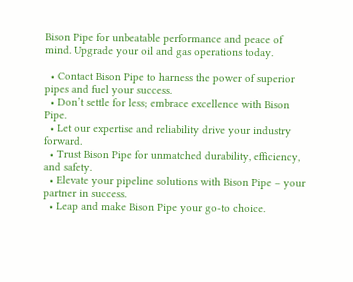Bison Pipe for unbeatable performance and peace of mind. Upgrade your oil and gas operations today.

  • Contact Bison Pipe to harness the power of superior pipes and fuel your success.
  • Don’t settle for less; embrace excellence with Bison Pipe.
  • Let our expertise and reliability drive your industry forward.
  • Trust Bison Pipe for unmatched durability, efficiency, and safety.
  • Elevate your pipeline solutions with Bison Pipe – your partner in success.
  • Leap and make Bison Pipe your go-to choice.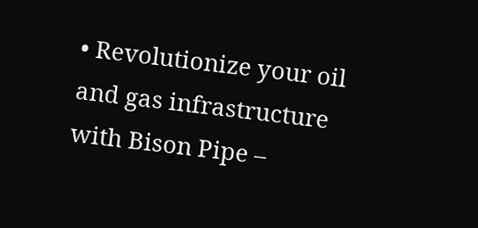• Revolutionize your oil and gas infrastructure with Bison Pipe –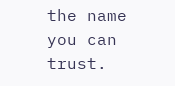the name you can trust.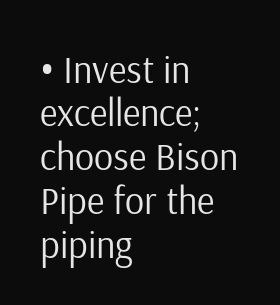• Invest in excellence; choose Bison Pipe for the piping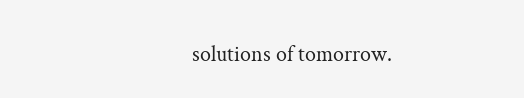solutions of tomorrow.